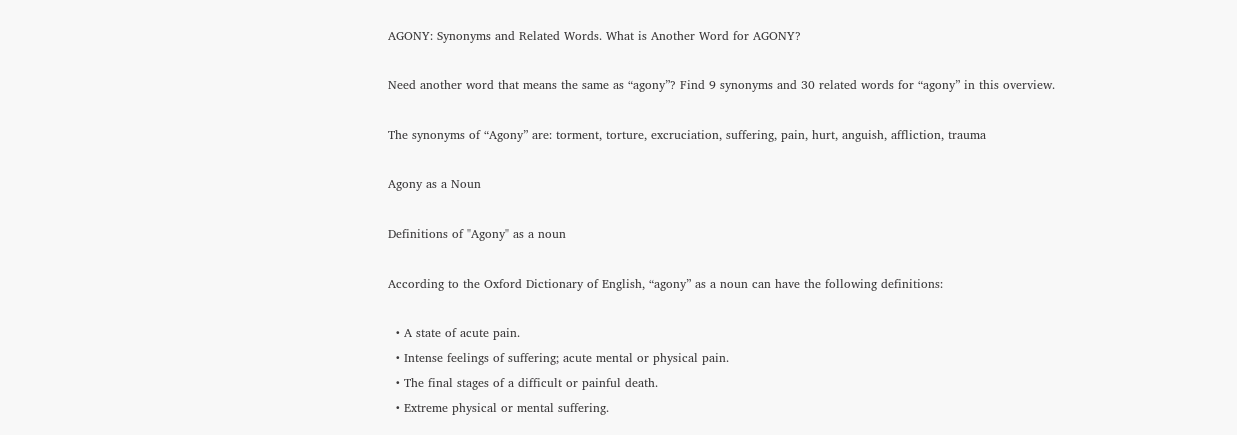AGONY: Synonyms and Related Words. What is Another Word for AGONY?

Need another word that means the same as “agony”? Find 9 synonyms and 30 related words for “agony” in this overview.

The synonyms of “Agony” are: torment, torture, excruciation, suffering, pain, hurt, anguish, affliction, trauma

Agony as a Noun

Definitions of "Agony" as a noun

According to the Oxford Dictionary of English, “agony” as a noun can have the following definitions:

  • A state of acute pain.
  • Intense feelings of suffering; acute mental or physical pain.
  • The final stages of a difficult or painful death.
  • Extreme physical or mental suffering.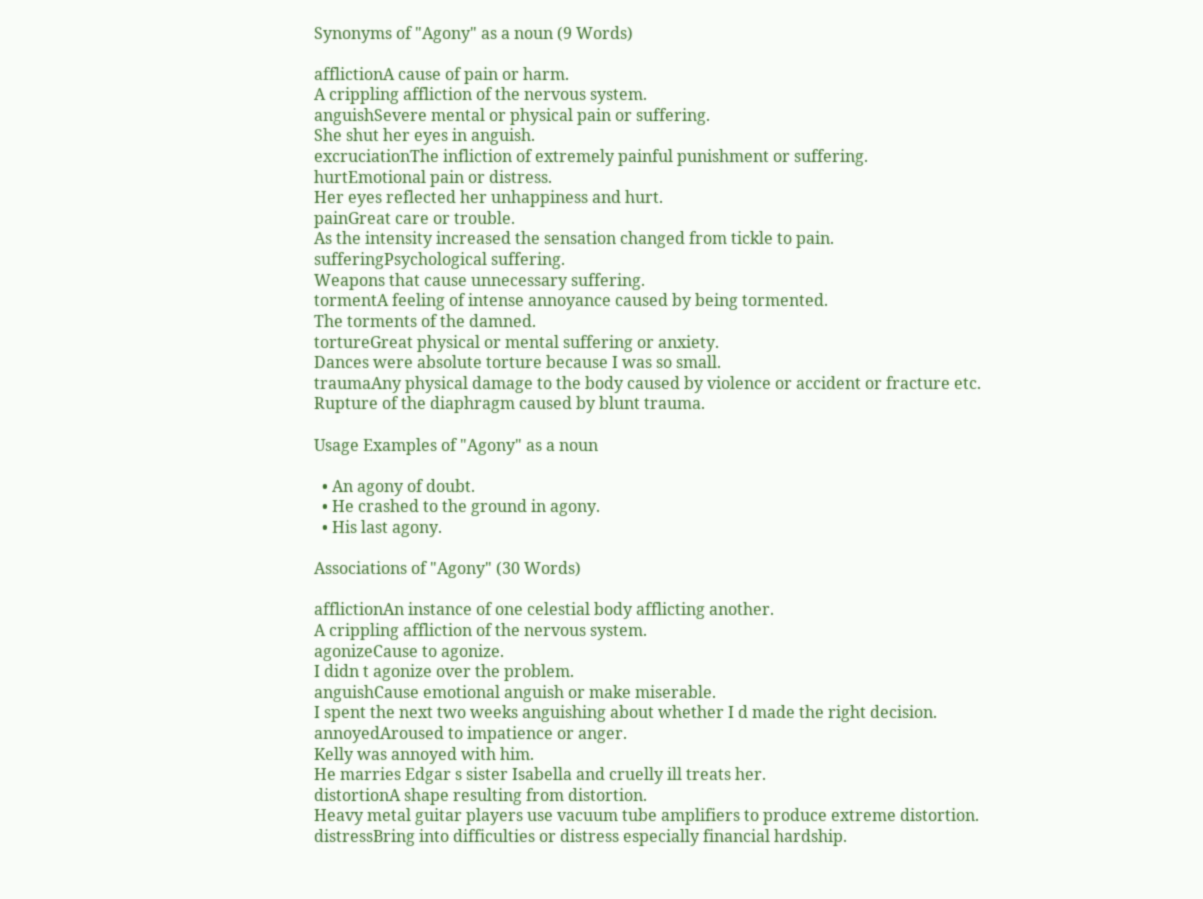Synonyms of "Agony" as a noun (9 Words)

afflictionA cause of pain or harm.
A crippling affliction of the nervous system.
anguishSevere mental or physical pain or suffering.
She shut her eyes in anguish.
excruciationThe infliction of extremely painful punishment or suffering.
hurtEmotional pain or distress.
Her eyes reflected her unhappiness and hurt.
painGreat care or trouble.
As the intensity increased the sensation changed from tickle to pain.
sufferingPsychological suffering.
Weapons that cause unnecessary suffering.
tormentA feeling of intense annoyance caused by being tormented.
The torments of the damned.
tortureGreat physical or mental suffering or anxiety.
Dances were absolute torture because I was so small.
traumaAny physical damage to the body caused by violence or accident or fracture etc.
Rupture of the diaphragm caused by blunt trauma.

Usage Examples of "Agony" as a noun

  • An agony of doubt.
  • He crashed to the ground in agony.
  • His last agony.

Associations of "Agony" (30 Words)

afflictionAn instance of one celestial body afflicting another.
A crippling affliction of the nervous system.
agonizeCause to agonize.
I didn t agonize over the problem.
anguishCause emotional anguish or make miserable.
I spent the next two weeks anguishing about whether I d made the right decision.
annoyedAroused to impatience or anger.
Kelly was annoyed with him.
He marries Edgar s sister Isabella and cruelly ill treats her.
distortionA shape resulting from distortion.
Heavy metal guitar players use vacuum tube amplifiers to produce extreme distortion.
distressBring into difficulties or distress especially financial hardship.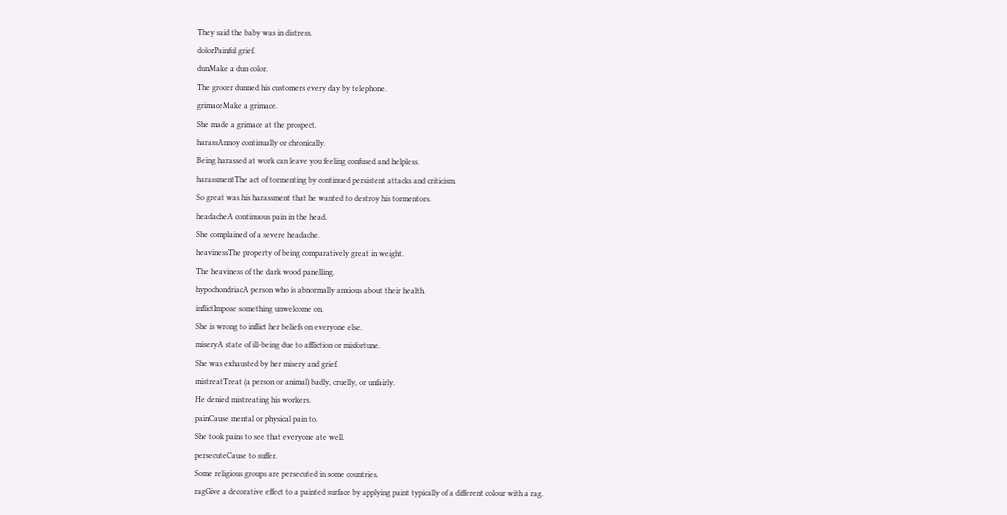They said the baby was in distress.
dolorPainful grief.
dunMake a dun color.
The grocer dunned his customers every day by telephone.
grimaceMake a grimace.
She made a grimace at the prospect.
harassAnnoy continually or chronically.
Being harassed at work can leave you feeling confused and helpless.
harassmentThe act of tormenting by continued persistent attacks and criticism.
So great was his harassment that he wanted to destroy his tormentors.
headacheA continuous pain in the head.
She complained of a severe headache.
heavinessThe property of being comparatively great in weight.
The heaviness of the dark wood panelling.
hypochondriacA person who is abnormally anxious about their health.
inflictImpose something unwelcome on.
She is wrong to inflict her beliefs on everyone else.
miseryA state of ill-being due to affliction or misfortune.
She was exhausted by her misery and grief.
mistreatTreat (a person or animal) badly, cruelly, or unfairly.
He denied mistreating his workers.
painCause mental or physical pain to.
She took pains to see that everyone ate well.
persecuteCause to suffer.
Some religious groups are persecuted in some countries.
ragGive a decorative effect to a painted surface by applying paint typically of a different colour with a rag.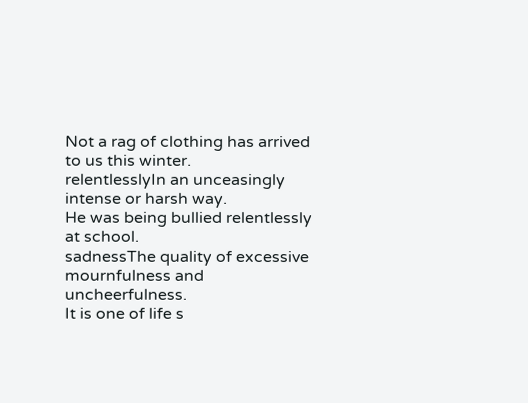Not a rag of clothing has arrived to us this winter.
relentlesslyIn an unceasingly intense or harsh way.
He was being bullied relentlessly at school.
sadnessThe quality of excessive mournfulness and uncheerfulness.
It is one of life s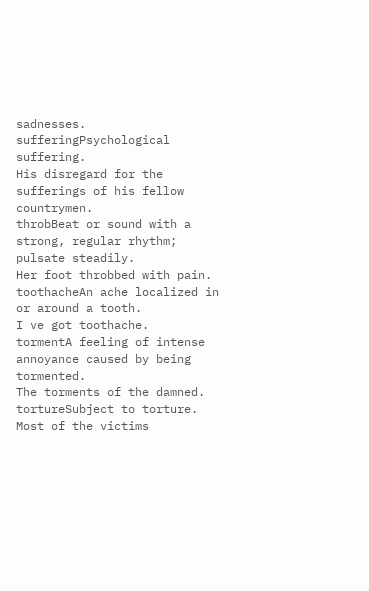sadnesses.
sufferingPsychological suffering.
His disregard for the sufferings of his fellow countrymen.
throbBeat or sound with a strong, regular rhythm; pulsate steadily.
Her foot throbbed with pain.
toothacheAn ache localized in or around a tooth.
I ve got toothache.
tormentA feeling of intense annoyance caused by being tormented.
The torments of the damned.
tortureSubject to torture.
Most of the victims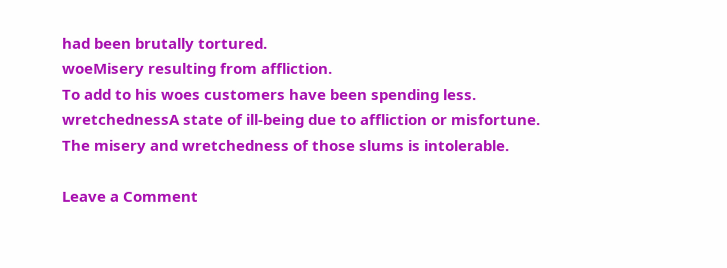had been brutally tortured.
woeMisery resulting from affliction.
To add to his woes customers have been spending less.
wretchednessA state of ill-being due to affliction or misfortune.
The misery and wretchedness of those slums is intolerable.

Leave a Comment